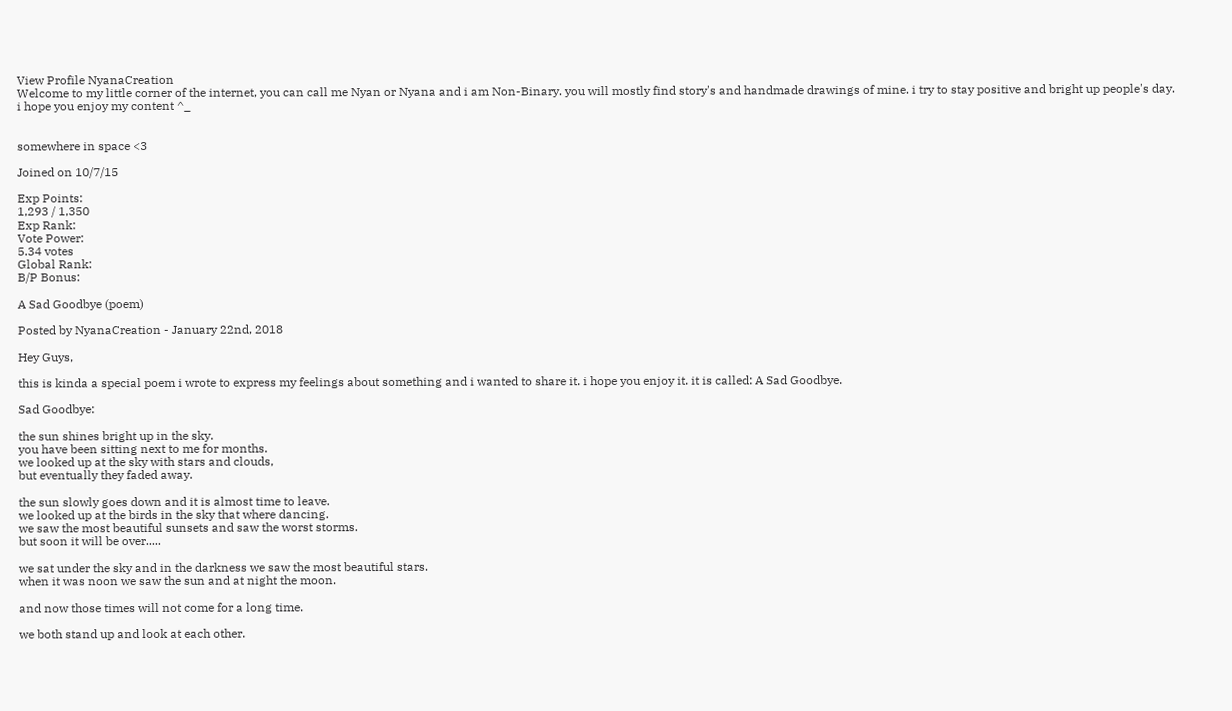View Profile NyanaCreation
Welcome to my little corner of the internet, you can call me Nyan or Nyana and i am Non-Binary. you will mostly find story's and handmade drawings of mine. i try to stay positive and bright up people's day. i hope you enjoy my content ^_


somewhere in space <3

Joined on 10/7/15

Exp Points:
1,293 / 1,350
Exp Rank:
Vote Power:
5.34 votes
Global Rank:
B/P Bonus:

A Sad Goodbye (poem)

Posted by NyanaCreation - January 22nd, 2018

Hey Guys,

this is kinda a special poem i wrote to express my feelings about something and i wanted to share it. i hope you enjoy it. it is called: A Sad Goodbye.

Sad Goodbye:

the sun shines bright up in the sky.
you have been sitting next to me for months.
we looked up at the sky with stars and clouds,
but eventually they faded away.

the sun slowly goes down and it is almost time to leave.
we looked up at the birds in the sky that where dancing.
we saw the most beautiful sunsets and saw the worst storms.
but soon it will be over.....

we sat under the sky and in the darkness we saw the most beautiful stars.
when it was noon we saw the sun and at night the moon.

and now those times will not come for a long time.

we both stand up and look at each other.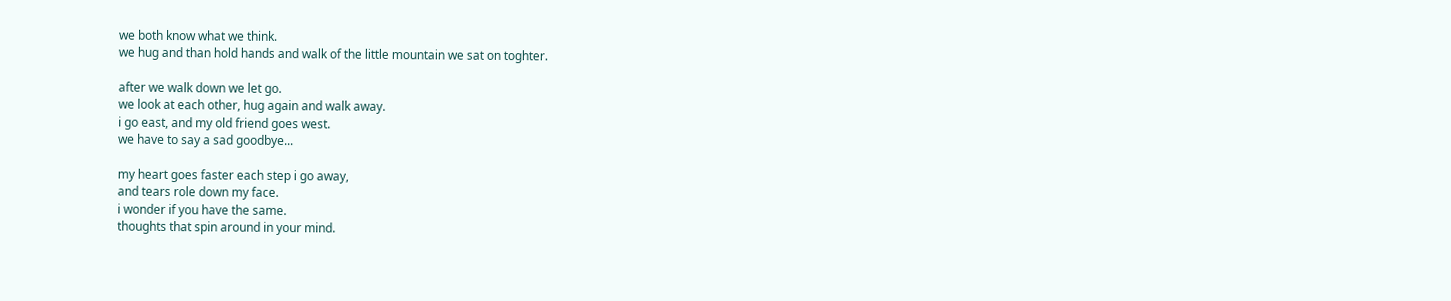we both know what we think.
we hug and than hold hands and walk of the little mountain we sat on toghter.

after we walk down we let go.
we look at each other, hug again and walk away.
i go east, and my old friend goes west.
we have to say a sad goodbye...

my heart goes faster each step i go away,
and tears role down my face.
i wonder if you have the same.
thoughts that spin around in your mind.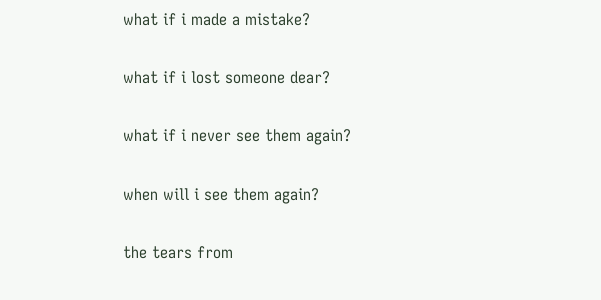what if i made a mistake?

what if i lost someone dear?

what if i never see them again?

when will i see them again?

the tears from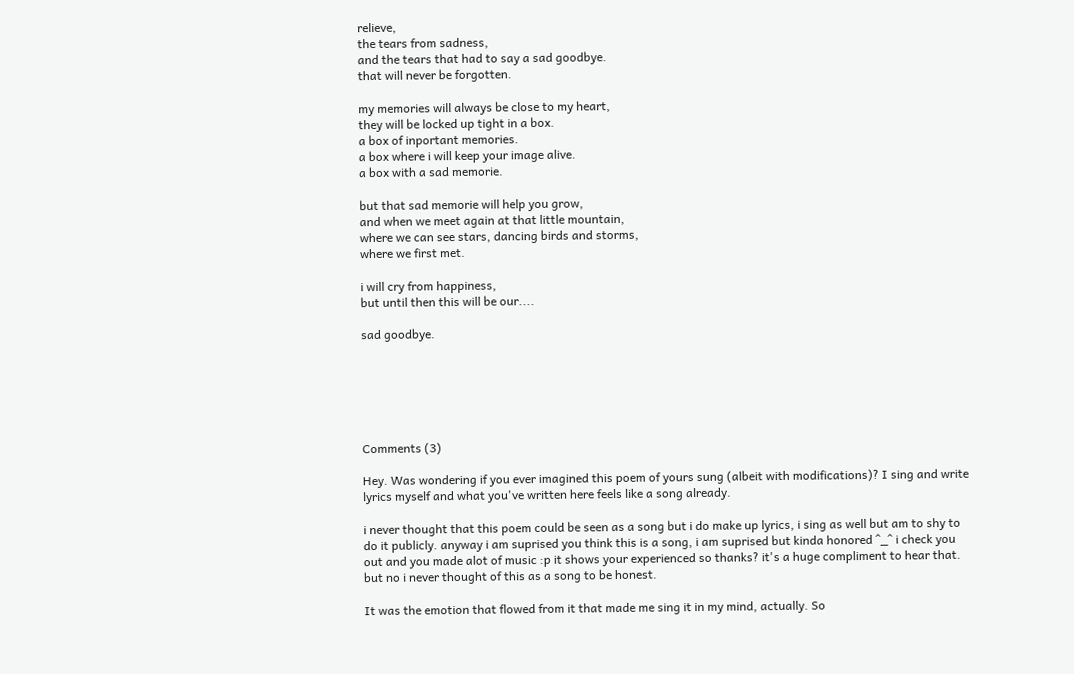relieve,
the tears from sadness,
and the tears that had to say a sad goodbye.
that will never be forgotten.

my memories will always be close to my heart,
they will be locked up tight in a box.
a box of inportant memories.
a box where i will keep your image alive.
a box with a sad memorie.

but that sad memorie will help you grow,
and when we meet again at that little mountain,
where we can see stars, dancing birds and storms,
where we first met.

i will cry from happiness,
but until then this will be our....

sad goodbye.






Comments (3)

Hey. Was wondering if you ever imagined this poem of yours sung (albeit with modifications)? I sing and write lyrics myself and what you've written here feels like a song already.

i never thought that this poem could be seen as a song but i do make up lyrics, i sing as well but am to shy to do it publicly. anyway i am suprised you think this is a song, i am suprised but kinda honored ^_^ i check you out and you made alot of music :p it shows your experienced so thanks? it's a huge compliment to hear that. but no i never thought of this as a song to be honest.

It was the emotion that flowed from it that made me sing it in my mind, actually. So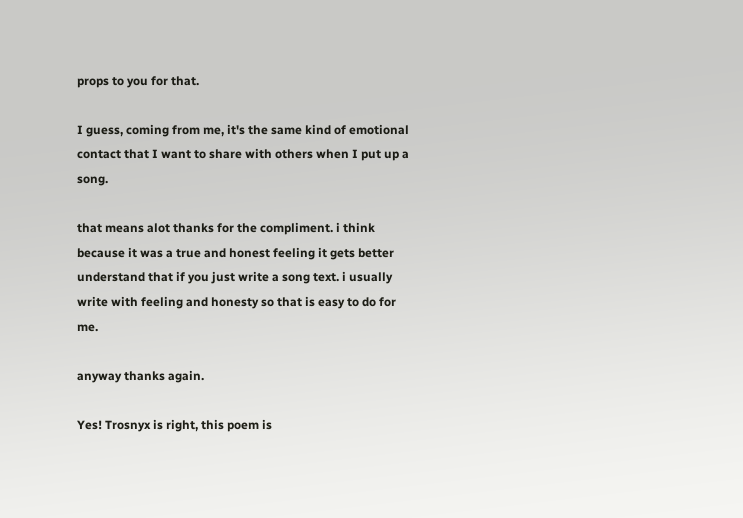props to you for that.

I guess, coming from me, it's the same kind of emotional contact that I want to share with others when I put up a song.

that means alot thanks for the compliment. i think because it was a true and honest feeling it gets better understand that if you just write a song text. i usually write with feeling and honesty so that is easy to do for me.

anyway thanks again.

Yes! Trosnyx is right, this poem is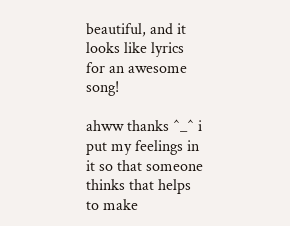beautiful, and it looks like lyrics for an awesome song!

ahww thanks ^_^ i put my feelings in it so that someone thinks that helps to make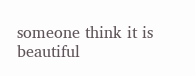someone think it is beautiful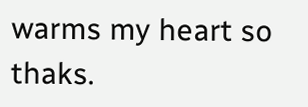warms my heart so thaks.